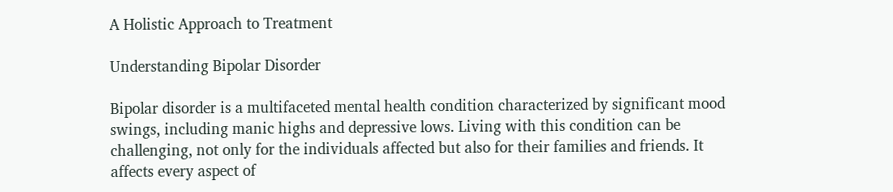A Holistic Approach to Treatment

Understanding Bipolar Disorder

Bipolar disorder is a multifaceted mental health condition characterized by significant mood swings, including manic highs and depressive lows. Living with this condition can be challenging, not only for the individuals affected but also for their families and friends. It affects every aspect of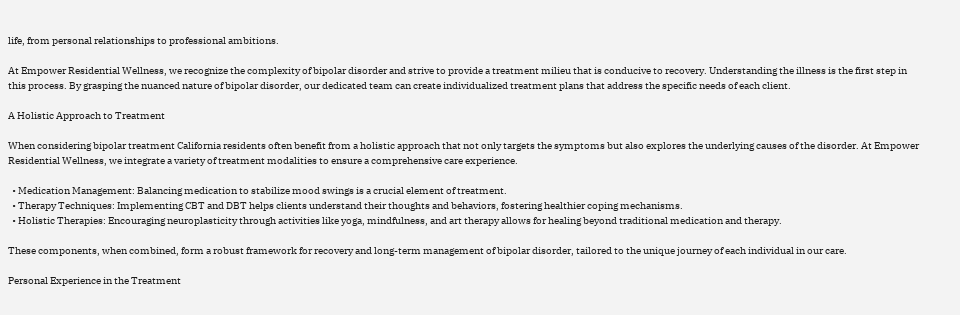life, from personal relationships to professional ambitions.

At Empower Residential Wellness, we recognize the complexity of bipolar disorder and strive to provide a treatment milieu that is conducive to recovery. Understanding the illness is the first step in this process. By grasping the nuanced nature of bipolar disorder, our dedicated team can create individualized treatment plans that address the specific needs of each client.

A Holistic Approach to Treatment

When considering bipolar treatment California residents often benefit from a holistic approach that not only targets the symptoms but also explores the underlying causes of the disorder. At Empower Residential Wellness, we integrate a variety of treatment modalities to ensure a comprehensive care experience.

  • Medication Management: Balancing medication to stabilize mood swings is a crucial element of treatment.
  • Therapy Techniques: Implementing CBT and DBT helps clients understand their thoughts and behaviors, fostering healthier coping mechanisms.
  • Holistic Therapies: Encouraging neuroplasticity through activities like yoga, mindfulness, and art therapy allows for healing beyond traditional medication and therapy.

These components, when combined, form a robust framework for recovery and long-term management of bipolar disorder, tailored to the unique journey of each individual in our care.

Personal Experience in the Treatment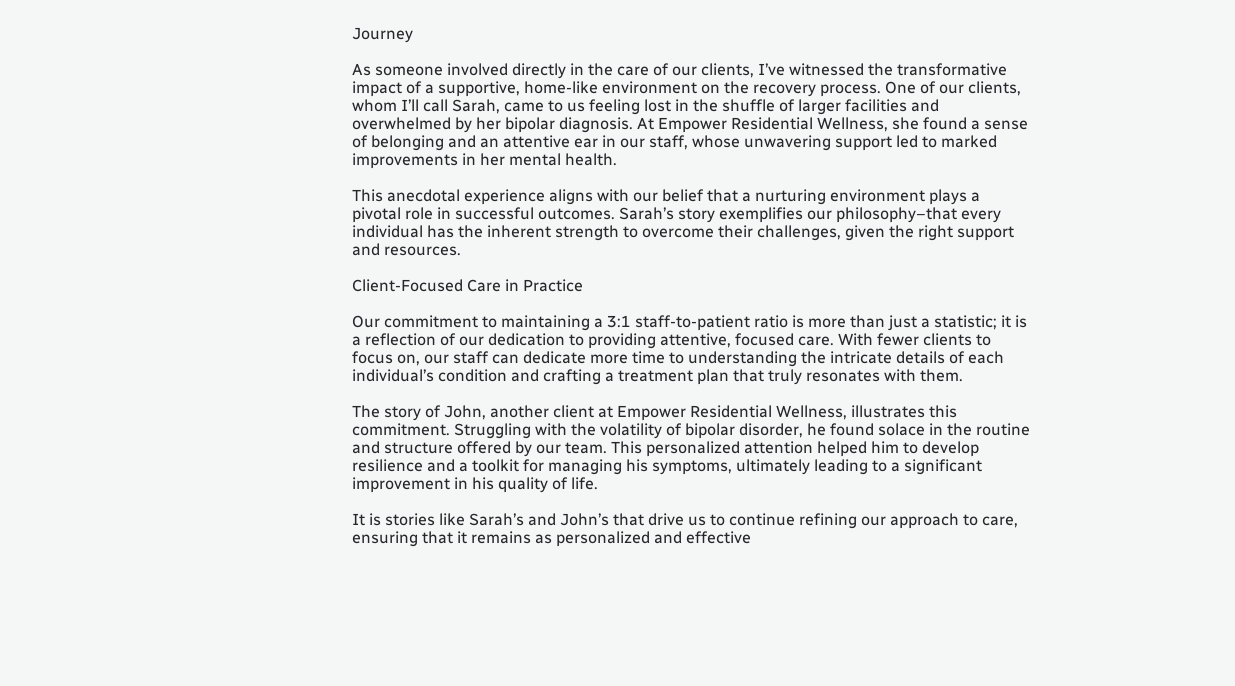Journey

As someone involved directly in the care of our clients, I’ve witnessed the transformative impact of a supportive, home-like environment on the recovery process. One of our clients, whom I’ll call Sarah, came to us feeling lost in the shuffle of larger facilities and overwhelmed by her bipolar diagnosis. At Empower Residential Wellness, she found a sense of belonging and an attentive ear in our staff, whose unwavering support led to marked improvements in her mental health.

This anecdotal experience aligns with our belief that a nurturing environment plays a pivotal role in successful outcomes. Sarah’s story exemplifies our philosophy–that every individual has the inherent strength to overcome their challenges, given the right support and resources.

Client-Focused Care in Practice

Our commitment to maintaining a 3:1 staff-to-patient ratio is more than just a statistic; it is a reflection of our dedication to providing attentive, focused care. With fewer clients to focus on, our staff can dedicate more time to understanding the intricate details of each individual’s condition and crafting a treatment plan that truly resonates with them.

The story of John, another client at Empower Residential Wellness, illustrates this commitment. Struggling with the volatility of bipolar disorder, he found solace in the routine and structure offered by our team. This personalized attention helped him to develop resilience and a toolkit for managing his symptoms, ultimately leading to a significant improvement in his quality of life.

It is stories like Sarah’s and John’s that drive us to continue refining our approach to care, ensuring that it remains as personalized and effective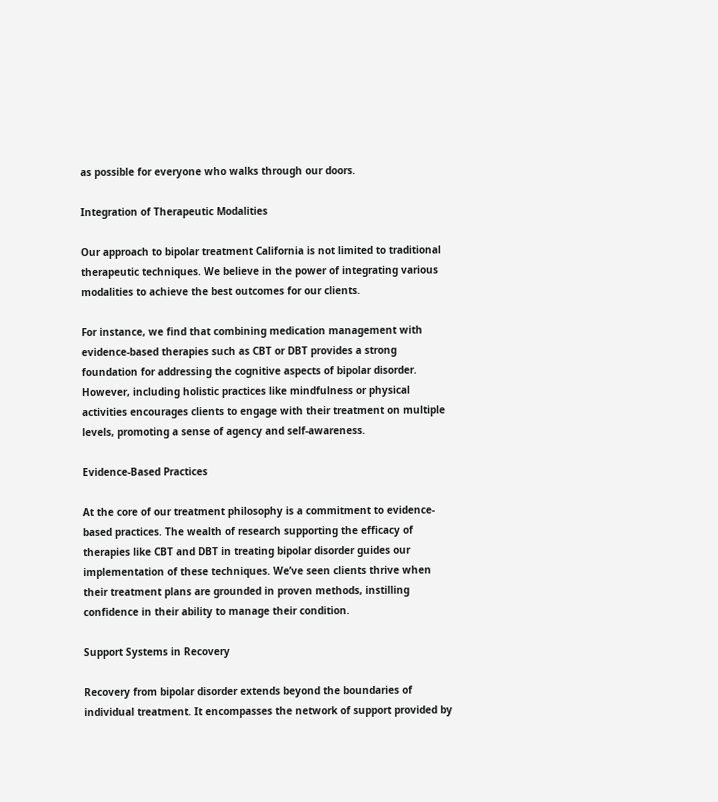as possible for everyone who walks through our doors.

Integration of Therapeutic Modalities

Our approach to bipolar treatment California is not limited to traditional therapeutic techniques. We believe in the power of integrating various modalities to achieve the best outcomes for our clients.

For instance, we find that combining medication management with evidence-based therapies such as CBT or DBT provides a strong foundation for addressing the cognitive aspects of bipolar disorder. However, including holistic practices like mindfulness or physical activities encourages clients to engage with their treatment on multiple levels, promoting a sense of agency and self-awareness.

Evidence-Based Practices

At the core of our treatment philosophy is a commitment to evidence-based practices. The wealth of research supporting the efficacy of therapies like CBT and DBT in treating bipolar disorder guides our implementation of these techniques. We’ve seen clients thrive when their treatment plans are grounded in proven methods, instilling confidence in their ability to manage their condition.

Support Systems in Recovery

Recovery from bipolar disorder extends beyond the boundaries of individual treatment. It encompasses the network of support provided by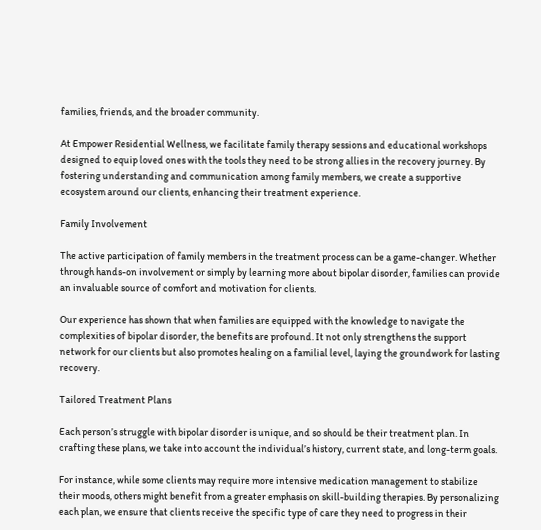families, friends, and the broader community.

At Empower Residential Wellness, we facilitate family therapy sessions and educational workshops designed to equip loved ones with the tools they need to be strong allies in the recovery journey. By fostering understanding and communication among family members, we create a supportive ecosystem around our clients, enhancing their treatment experience.

Family Involvement

The active participation of family members in the treatment process can be a game-changer. Whether through hands-on involvement or simply by learning more about bipolar disorder, families can provide an invaluable source of comfort and motivation for clients.

Our experience has shown that when families are equipped with the knowledge to navigate the complexities of bipolar disorder, the benefits are profound. It not only strengthens the support network for our clients but also promotes healing on a familial level, laying the groundwork for lasting recovery.

Tailored Treatment Plans

Each person’s struggle with bipolar disorder is unique, and so should be their treatment plan. In crafting these plans, we take into account the individual’s history, current state, and long-term goals.

For instance, while some clients may require more intensive medication management to stabilize their moods, others might benefit from a greater emphasis on skill-building therapies. By personalizing each plan, we ensure that clients receive the specific type of care they need to progress in their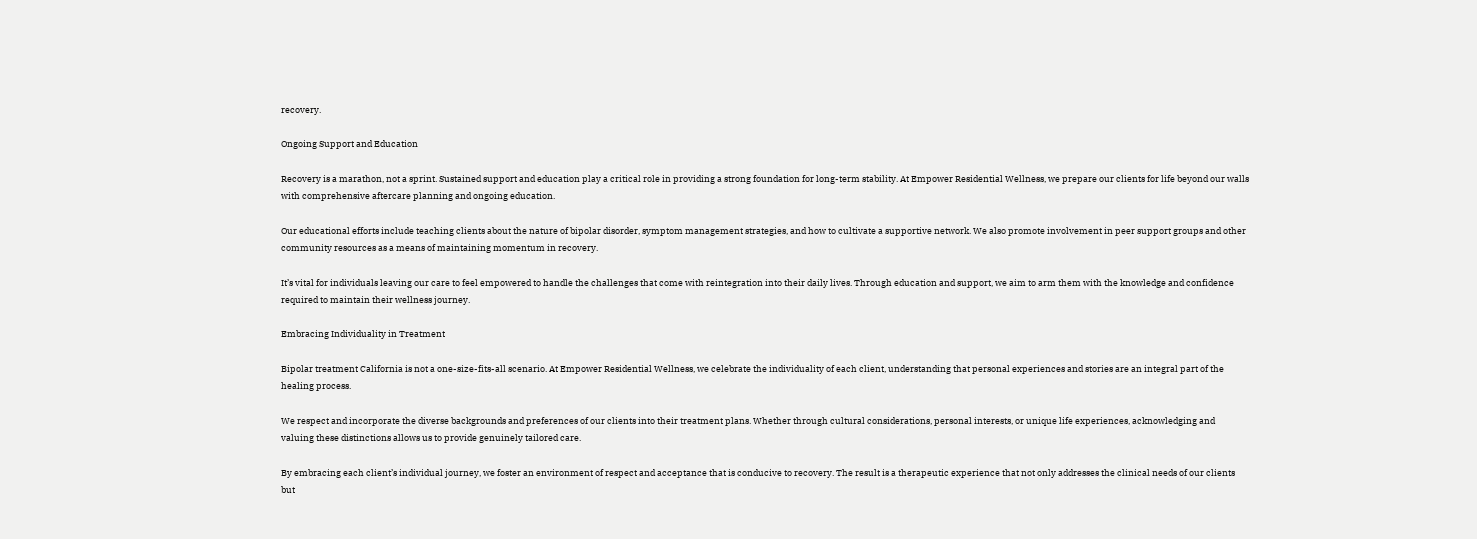recovery.

Ongoing Support and Education

Recovery is a marathon, not a sprint. Sustained support and education play a critical role in providing a strong foundation for long-term stability. At Empower Residential Wellness, we prepare our clients for life beyond our walls with comprehensive aftercare planning and ongoing education.

Our educational efforts include teaching clients about the nature of bipolar disorder, symptom management strategies, and how to cultivate a supportive network. We also promote involvement in peer support groups and other community resources as a means of maintaining momentum in recovery.

It’s vital for individuals leaving our care to feel empowered to handle the challenges that come with reintegration into their daily lives. Through education and support, we aim to arm them with the knowledge and confidence required to maintain their wellness journey.

Embracing Individuality in Treatment

Bipolar treatment California is not a one-size-fits-all scenario. At Empower Residential Wellness, we celebrate the individuality of each client, understanding that personal experiences and stories are an integral part of the healing process.

We respect and incorporate the diverse backgrounds and preferences of our clients into their treatment plans. Whether through cultural considerations, personal interests, or unique life experiences, acknowledging and valuing these distinctions allows us to provide genuinely tailored care.

By embracing each client’s individual journey, we foster an environment of respect and acceptance that is conducive to recovery. The result is a therapeutic experience that not only addresses the clinical needs of our clients but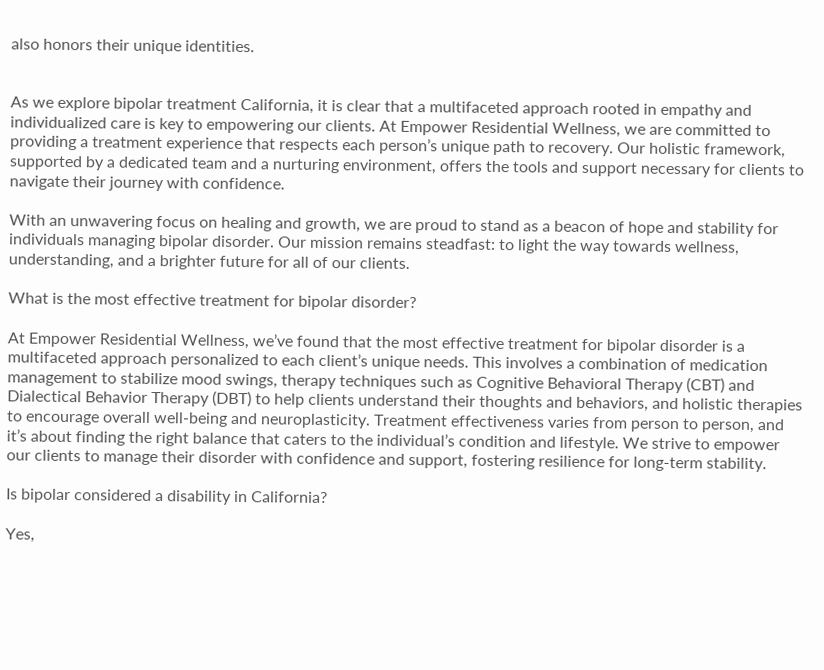also honors their unique identities.


As we explore bipolar treatment California, it is clear that a multifaceted approach rooted in empathy and individualized care is key to empowering our clients. At Empower Residential Wellness, we are committed to providing a treatment experience that respects each person’s unique path to recovery. Our holistic framework, supported by a dedicated team and a nurturing environment, offers the tools and support necessary for clients to navigate their journey with confidence.

With an unwavering focus on healing and growth, we are proud to stand as a beacon of hope and stability for individuals managing bipolar disorder. Our mission remains steadfast: to light the way towards wellness, understanding, and a brighter future for all of our clients.

What is the most effective treatment for bipolar disorder?

At Empower Residential Wellness, we’ve found that the most effective treatment for bipolar disorder is a multifaceted approach personalized to each client’s unique needs. This involves a combination of medication management to stabilize mood swings, therapy techniques such as Cognitive Behavioral Therapy (CBT) and Dialectical Behavior Therapy (DBT) to help clients understand their thoughts and behaviors, and holistic therapies to encourage overall well-being and neuroplasticity. Treatment effectiveness varies from person to person, and it’s about finding the right balance that caters to the individual’s condition and lifestyle. We strive to empower our clients to manage their disorder with confidence and support, fostering resilience for long-term stability.

Is bipolar considered a disability in California?

Yes,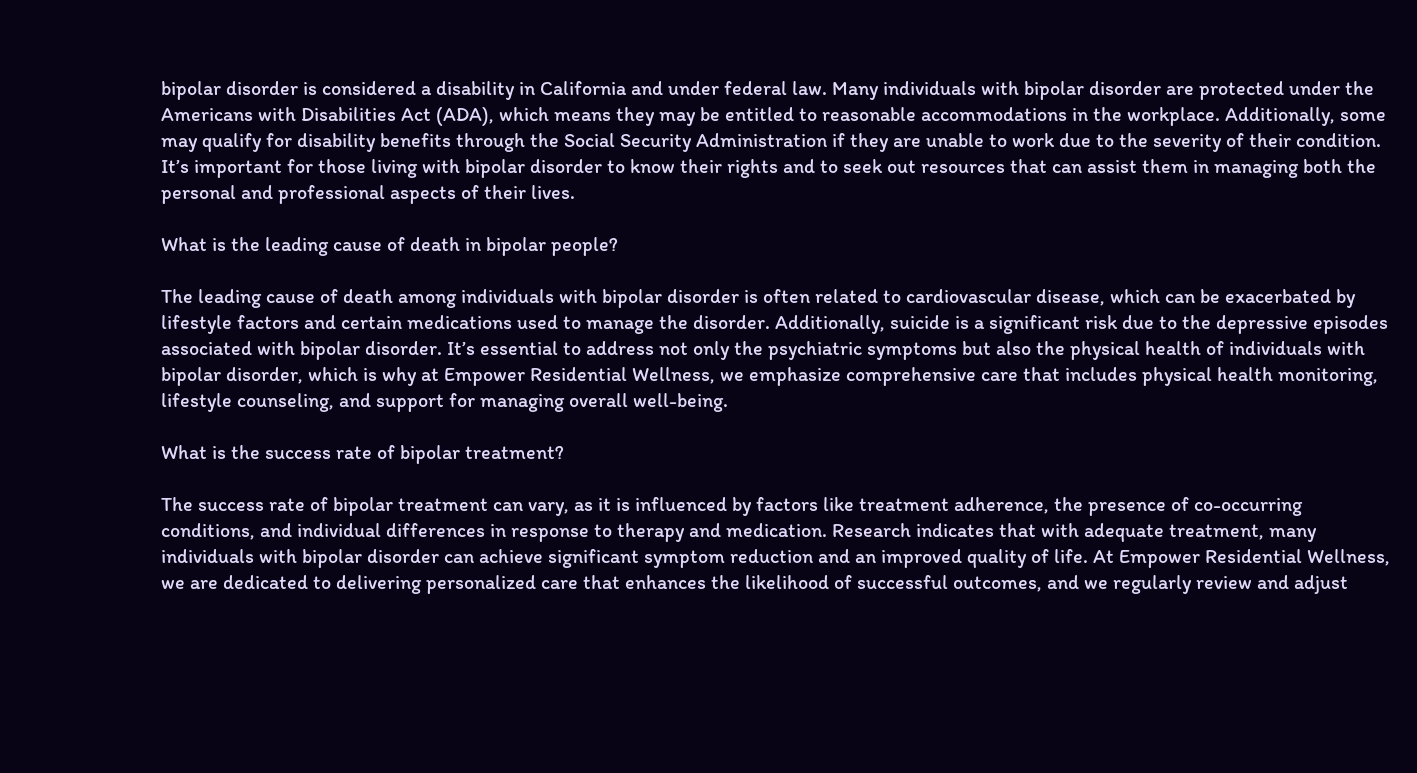bipolar disorder is considered a disability in California and under federal law. Many individuals with bipolar disorder are protected under the Americans with Disabilities Act (ADA), which means they may be entitled to reasonable accommodations in the workplace. Additionally, some may qualify for disability benefits through the Social Security Administration if they are unable to work due to the severity of their condition. It’s important for those living with bipolar disorder to know their rights and to seek out resources that can assist them in managing both the personal and professional aspects of their lives.

What is the leading cause of death in bipolar people?

The leading cause of death among individuals with bipolar disorder is often related to cardiovascular disease, which can be exacerbated by lifestyle factors and certain medications used to manage the disorder. Additionally, suicide is a significant risk due to the depressive episodes associated with bipolar disorder. It’s essential to address not only the psychiatric symptoms but also the physical health of individuals with bipolar disorder, which is why at Empower Residential Wellness, we emphasize comprehensive care that includes physical health monitoring, lifestyle counseling, and support for managing overall well-being.

What is the success rate of bipolar treatment?

The success rate of bipolar treatment can vary, as it is influenced by factors like treatment adherence, the presence of co-occurring conditions, and individual differences in response to therapy and medication. Research indicates that with adequate treatment, many individuals with bipolar disorder can achieve significant symptom reduction and an improved quality of life. At Empower Residential Wellness, we are dedicated to delivering personalized care that enhances the likelihood of successful outcomes, and we regularly review and adjust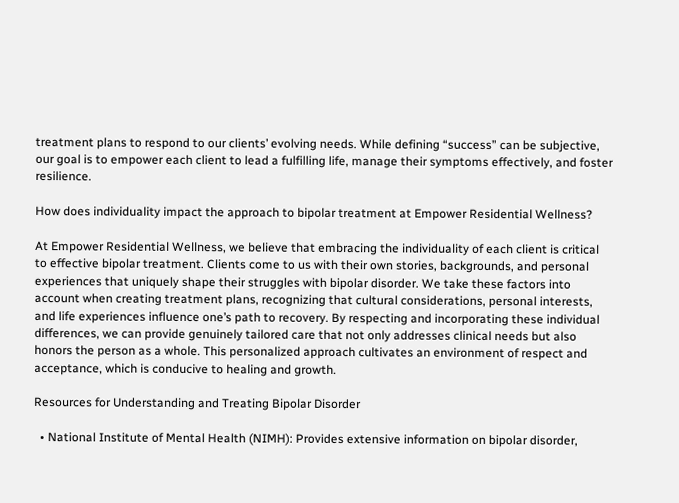treatment plans to respond to our clients’ evolving needs. While defining “success” can be subjective, our goal is to empower each client to lead a fulfilling life, manage their symptoms effectively, and foster resilience.

How does individuality impact the approach to bipolar treatment at Empower Residential Wellness?

At Empower Residential Wellness, we believe that embracing the individuality of each client is critical to effective bipolar treatment. Clients come to us with their own stories, backgrounds, and personal experiences that uniquely shape their struggles with bipolar disorder. We take these factors into account when creating treatment plans, recognizing that cultural considerations, personal interests, and life experiences influence one’s path to recovery. By respecting and incorporating these individual differences, we can provide genuinely tailored care that not only addresses clinical needs but also honors the person as a whole. This personalized approach cultivates an environment of respect and acceptance, which is conducive to healing and growth.

Resources for Understanding and Treating Bipolar Disorder

  • National Institute of Mental Health (NIMH): Provides extensive information on bipolar disorder,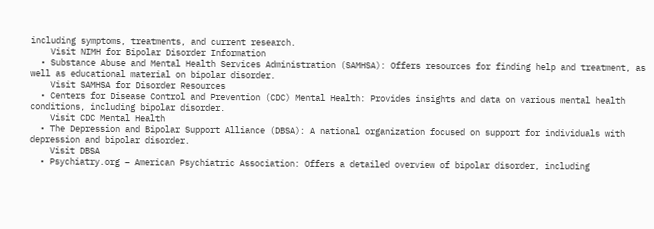including symptoms, treatments, and current research.
    Visit NIMH for Bipolar Disorder Information
  • Substance Abuse and Mental Health Services Administration (SAMHSA): Offers resources for finding help and treatment, as well as educational material on bipolar disorder.
    Visit SAMHSA for Disorder Resources
  • Centers for Disease Control and Prevention (CDC) Mental Health: Provides insights and data on various mental health conditions, including bipolar disorder.
    Visit CDC Mental Health
  • The Depression and Bipolar Support Alliance (DBSA): A national organization focused on support for individuals with depression and bipolar disorder.
    Visit DBSA
  • Psychiatry.org – American Psychiatric Association: Offers a detailed overview of bipolar disorder, including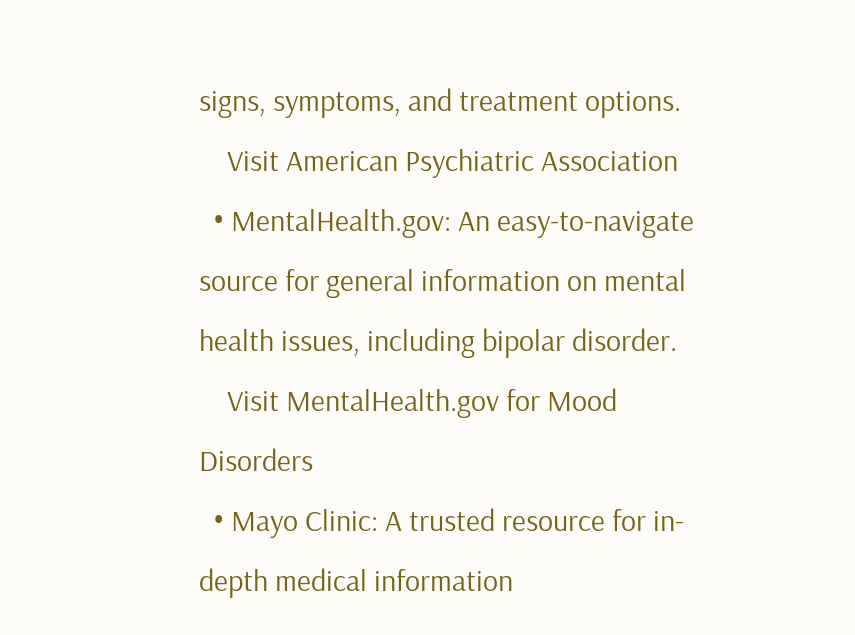signs, symptoms, and treatment options.
    Visit American Psychiatric Association
  • MentalHealth.gov: An easy-to-navigate source for general information on mental health issues, including bipolar disorder.
    Visit MentalHealth.gov for Mood Disorders
  • Mayo Clinic: A trusted resource for in-depth medical information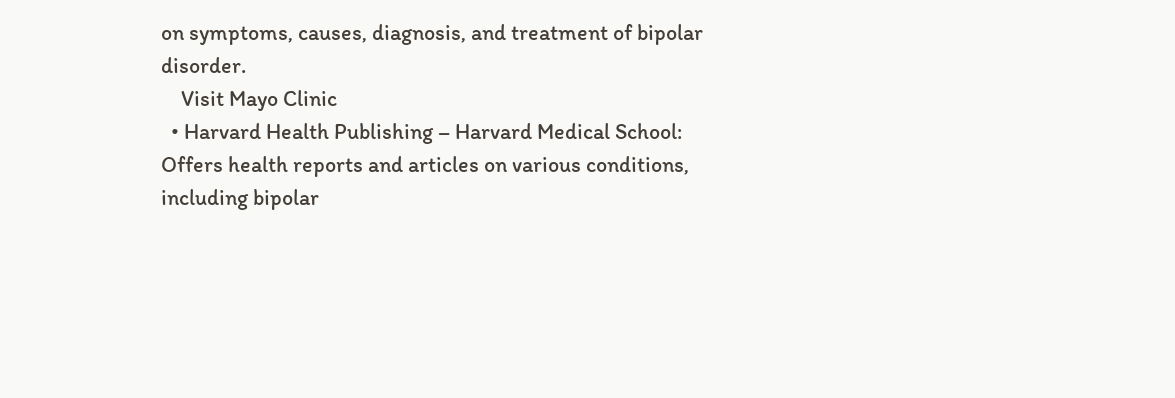on symptoms, causes, diagnosis, and treatment of bipolar disorder.
    Visit Mayo Clinic
  • Harvard Health Publishing – Harvard Medical School: Offers health reports and articles on various conditions, including bipolar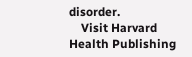disorder.
    Visit Harvard Health Publishing